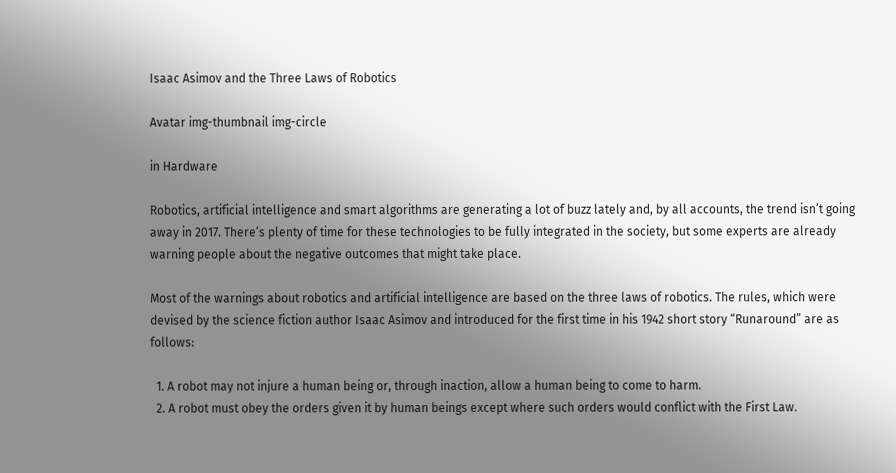Isaac Asimov and the Three Laws of Robotics

Avatar img-thumbnail img-circle

in Hardware

Robotics, artificial intelligence and smart algorithms are generating a lot of buzz lately and, by all accounts, the trend isn’t going away in 2017. There’s plenty of time for these technologies to be fully integrated in the society, but some experts are already warning people about the negative outcomes that might take place.

Most of the warnings about robotics and artificial intelligence are based on the three laws of robotics. The rules, which were devised by the science fiction author Isaac Asimov and introduced for the first time in his 1942 short story “Runaround” are as follows:

  1. A robot may not injure a human being or, through inaction, allow a human being to come to harm.
  2. A robot must obey the orders given it by human beings except where such orders would conflict with the First Law.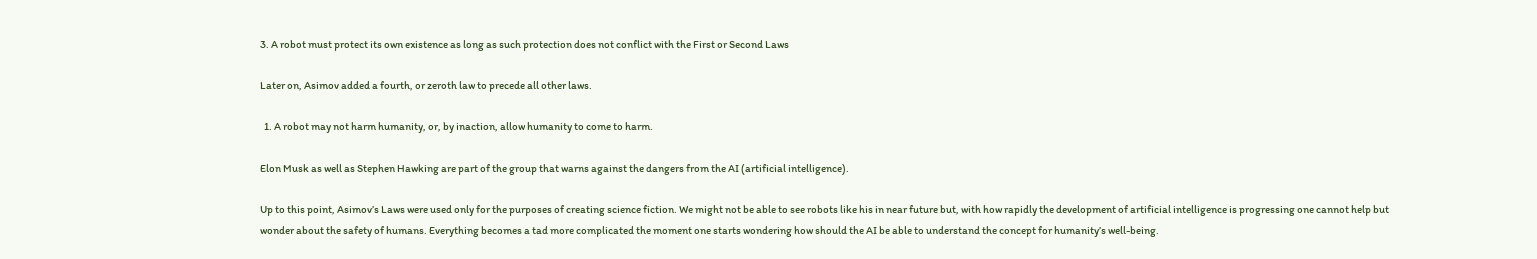3. A robot must protect its own existence as long as such protection does not conflict with the First or Second Laws

Later on, Asimov added a fourth, or zeroth law to precede all other laws.

  1. A robot may not harm humanity, or, by inaction, allow humanity to come to harm.

Elon Musk as well as Stephen Hawking are part of the group that warns against the dangers from the AI (artificial intelligence).

Up to this point, Asimov’s Laws were used only for the purposes of creating science fiction. We might not be able to see robots like his in near future but, with how rapidly the development of artificial intelligence is progressing one cannot help but wonder about the safety of humans. Everything becomes a tad more complicated the moment one starts wondering how should the AI be able to understand the concept for humanity’s well-being.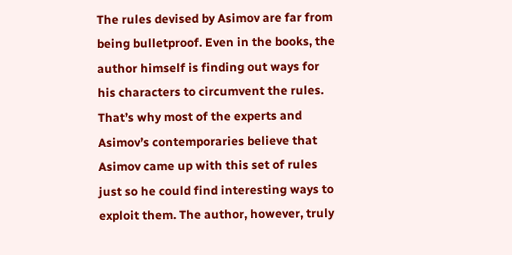The rules devised by Asimov are far from being bulletproof. Even in the books, the author himself is finding out ways for his characters to circumvent the rules. That’s why most of the experts and Asimov’s contemporaries believe that Asimov came up with this set of rules just so he could find interesting ways to exploit them. The author, however, truly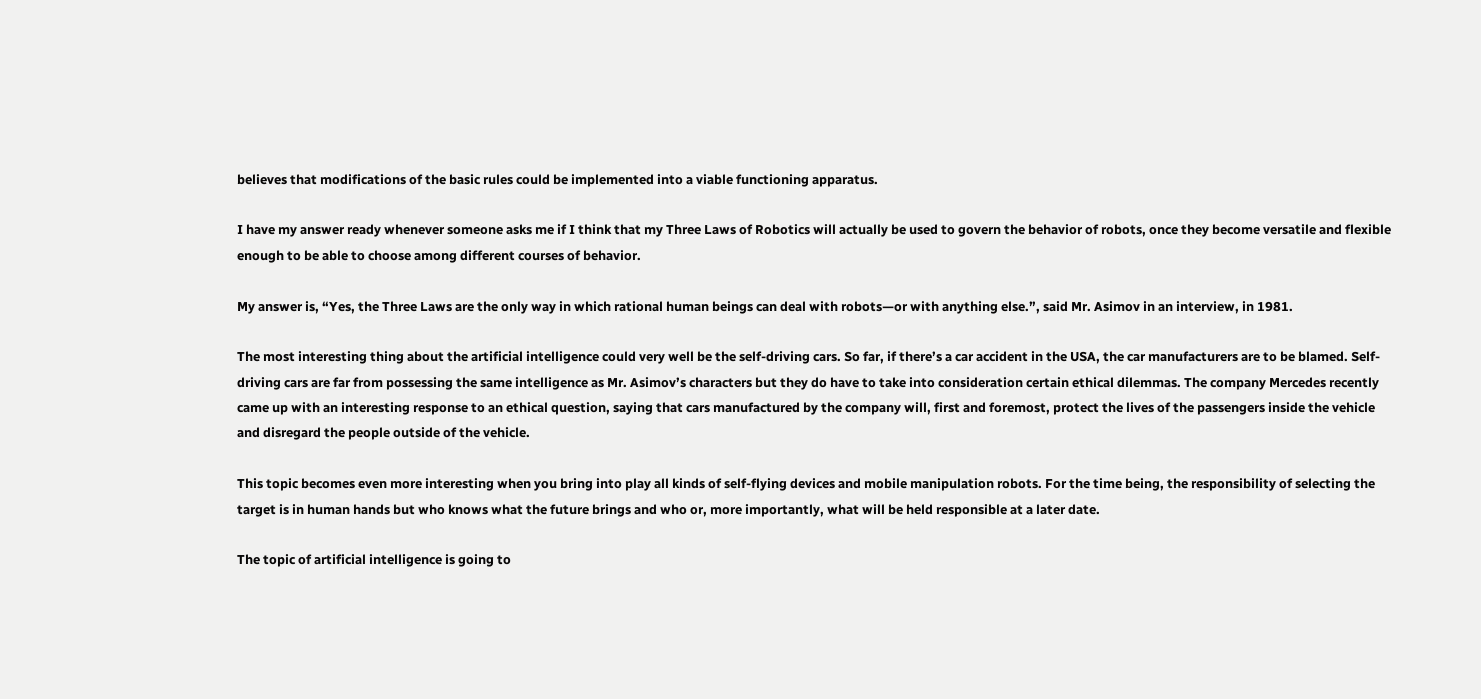believes that modifications of the basic rules could be implemented into a viable functioning apparatus.

I have my answer ready whenever someone asks me if I think that my Three Laws of Robotics will actually be used to govern the behavior of robots, once they become versatile and flexible enough to be able to choose among different courses of behavior.

My answer is, “Yes, the Three Laws are the only way in which rational human beings can deal with robots—or with anything else.”, said Mr. Asimov in an interview, in 1981.

The most interesting thing about the artificial intelligence could very well be the self-driving cars. So far, if there’s a car accident in the USA, the car manufacturers are to be blamed. Self-driving cars are far from possessing the same intelligence as Mr. Asimov’s characters but they do have to take into consideration certain ethical dilemmas. The company Mercedes recently came up with an interesting response to an ethical question, saying that cars manufactured by the company will, first and foremost, protect the lives of the passengers inside the vehicle and disregard the people outside of the vehicle.

This topic becomes even more interesting when you bring into play all kinds of self-flying devices and mobile manipulation robots. For the time being, the responsibility of selecting the target is in human hands but who knows what the future brings and who or, more importantly, what will be held responsible at a later date.

The topic of artificial intelligence is going to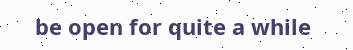be open for quite a while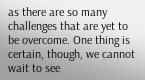as there are so many challenges that are yet to be overcome. One thing is certain, though, we cannot wait to see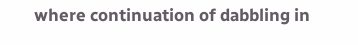where continuation of dabbling in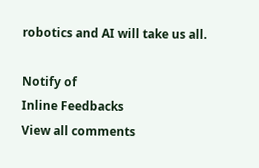robotics and AI will take us all.

Notify of
Inline Feedbacks
View all comments